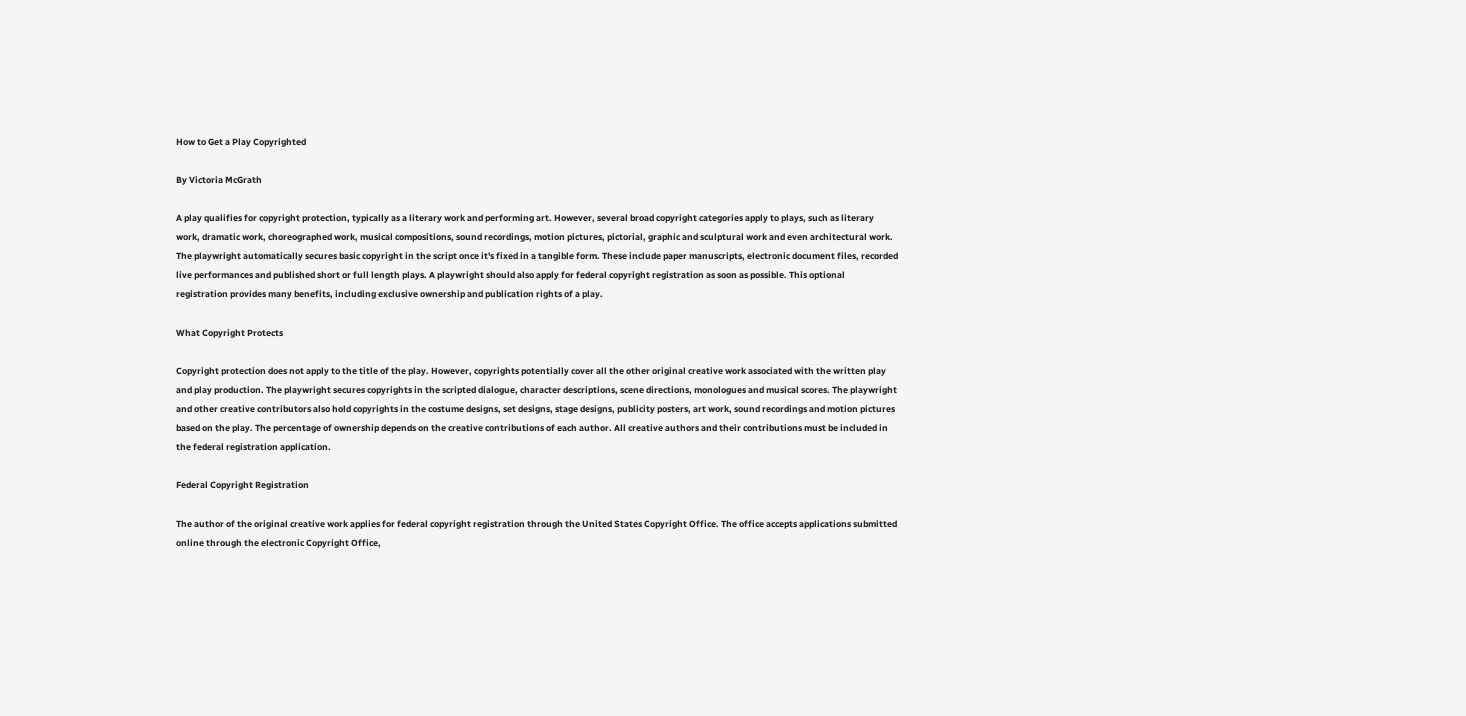How to Get a Play Copyrighted

By Victoria McGrath

A play qualifies for copyright protection, typically as a literary work and performing art. However, several broad copyright categories apply to plays, such as literary work, dramatic work, choreographed work, musical compositions, sound recordings, motion pictures, pictorial, graphic and sculptural work and even architectural work. The playwright automatically secures basic copyright in the script once it's fixed in a tangible form. These include paper manuscripts, electronic document files, recorded live performances and published short or full length plays. A playwright should also apply for federal copyright registration as soon as possible. This optional registration provides many benefits, including exclusive ownership and publication rights of a play.

What Copyright Protects

Copyright protection does not apply to the title of the play. However, copyrights potentially cover all the other original creative work associated with the written play and play production. The playwright secures copyrights in the scripted dialogue, character descriptions, scene directions, monologues and musical scores. The playwright and other creative contributors also hold copyrights in the costume designs, set designs, stage designs, publicity posters, art work, sound recordings and motion pictures based on the play. The percentage of ownership depends on the creative contributions of each author. All creative authors and their contributions must be included in the federal registration application.

Federal Copyright Registration

The author of the original creative work applies for federal copyright registration through the United States Copyright Office. The office accepts applications submitted online through the electronic Copyright Office,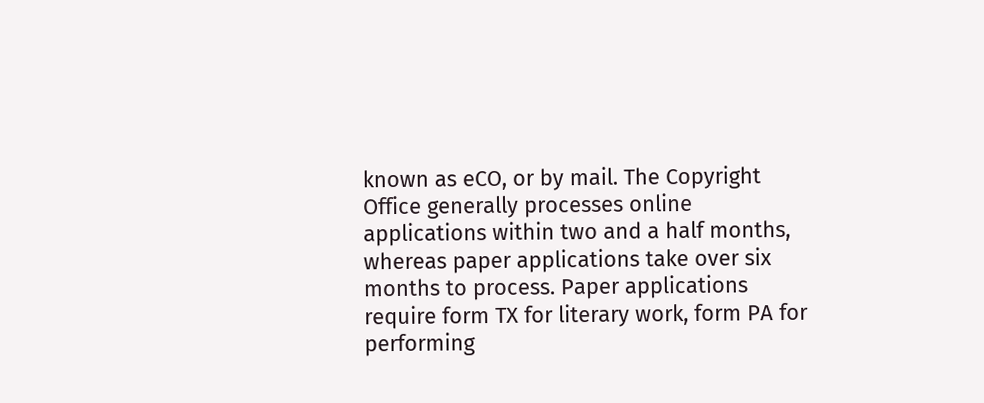known as eCO, or by mail. The Copyright Office generally processes online applications within two and a half months, whereas paper applications take over six months to process. Paper applications require form TX for literary work, form PA for performing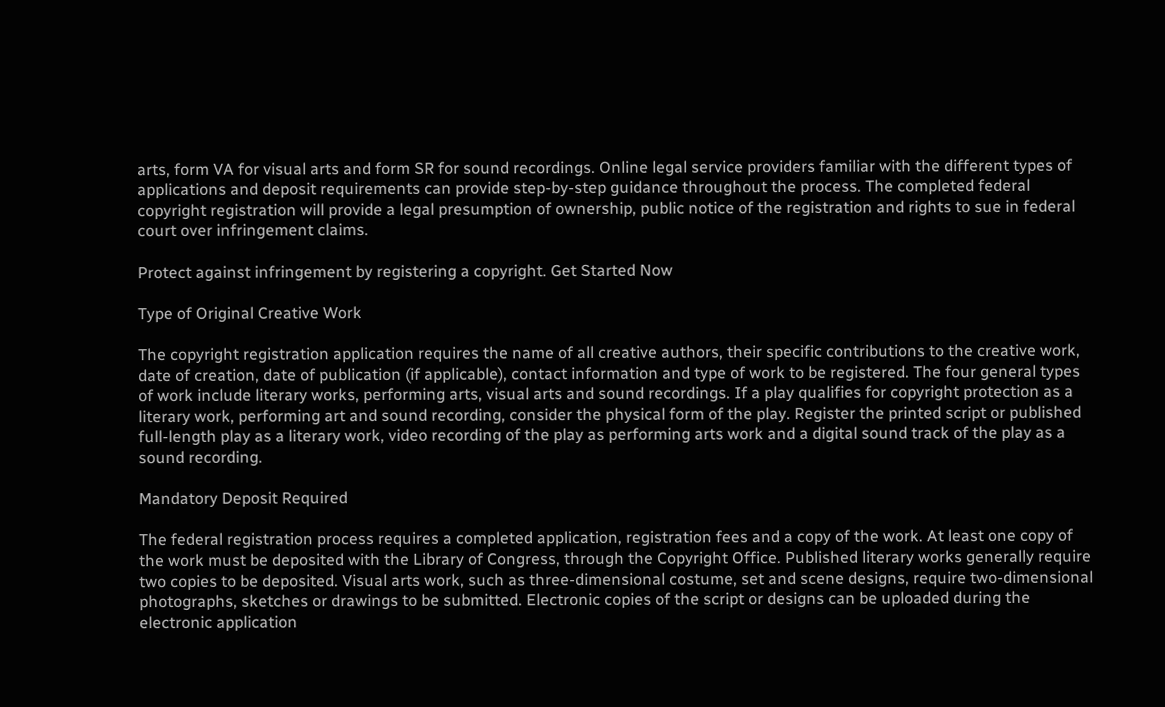arts, form VA for visual arts and form SR for sound recordings. Online legal service providers familiar with the different types of applications and deposit requirements can provide step-by-step guidance throughout the process. The completed federal copyright registration will provide a legal presumption of ownership, public notice of the registration and rights to sue in federal court over infringement claims.

Protect against infringement by registering a copyright. Get Started Now

Type of Original Creative Work

The copyright registration application requires the name of all creative authors, their specific contributions to the creative work, date of creation, date of publication (if applicable), contact information and type of work to be registered. The four general types of work include literary works, performing arts, visual arts and sound recordings. If a play qualifies for copyright protection as a literary work, performing art and sound recording, consider the physical form of the play. Register the printed script or published full-length play as a literary work, video recording of the play as performing arts work and a digital sound track of the play as a sound recording.

Mandatory Deposit Required

The federal registration process requires a completed application, registration fees and a copy of the work. At least one copy of the work must be deposited with the Library of Congress, through the Copyright Office. Published literary works generally require two copies to be deposited. Visual arts work, such as three-dimensional costume, set and scene designs, require two-dimensional photographs, sketches or drawings to be submitted. Electronic copies of the script or designs can be uploaded during the electronic application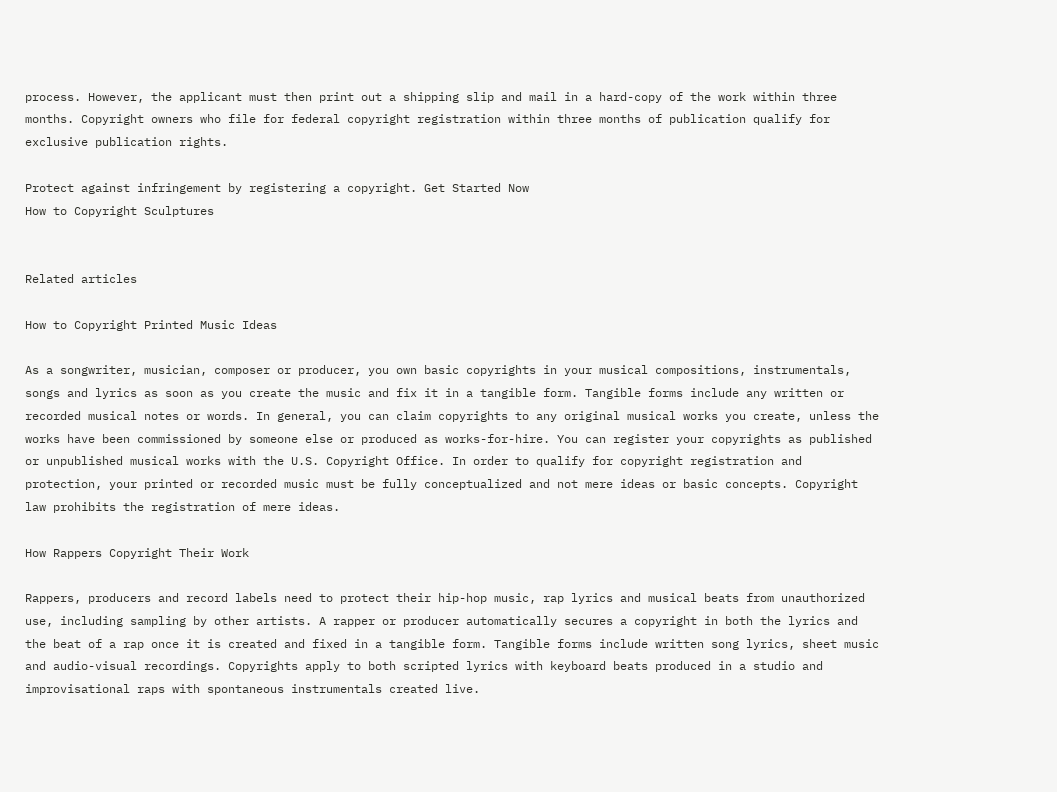process. However, the applicant must then print out a shipping slip and mail in a hard-copy of the work within three months. Copyright owners who file for federal copyright registration within three months of publication qualify for exclusive publication rights.

Protect against infringement by registering a copyright. Get Started Now
How to Copyright Sculptures


Related articles

How to Copyright Printed Music Ideas

As a songwriter, musician, composer or producer, you own basic copyrights in your musical compositions, instrumentals, songs and lyrics as soon as you create the music and fix it in a tangible form. Tangible forms include any written or recorded musical notes or words. In general, you can claim copyrights to any original musical works you create, unless the works have been commissioned by someone else or produced as works-for-hire. You can register your copyrights as published or unpublished musical works with the U.S. Copyright Office. In order to qualify for copyright registration and protection, your printed or recorded music must be fully conceptualized and not mere ideas or basic concepts. Copyright law prohibits the registration of mere ideas.

How Rappers Copyright Their Work

Rappers, producers and record labels need to protect their hip-hop music, rap lyrics and musical beats from unauthorized use, including sampling by other artists. A rapper or producer automatically secures a copyright in both the lyrics and the beat of a rap once it is created and fixed in a tangible form. Tangible forms include written song lyrics, sheet music and audio-visual recordings. Copyrights apply to both scripted lyrics with keyboard beats produced in a studio and improvisational raps with spontaneous instrumentals created live.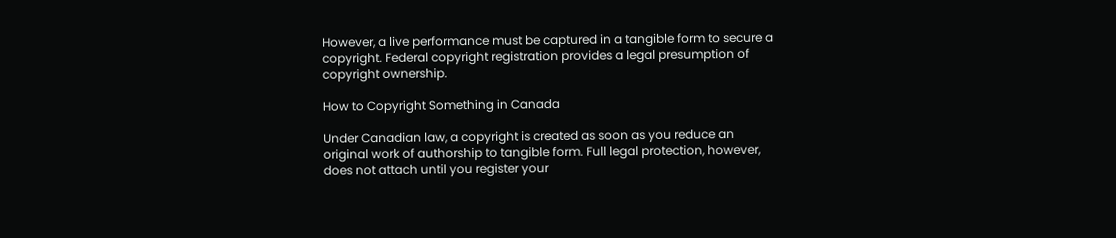However, a live performance must be captured in a tangible form to secure a copyright. Federal copyright registration provides a legal presumption of copyright ownership.

How to Copyright Something in Canada

Under Canadian law, a copyright is created as soon as you reduce an original work of authorship to tangible form. Full legal protection, however, does not attach until you register your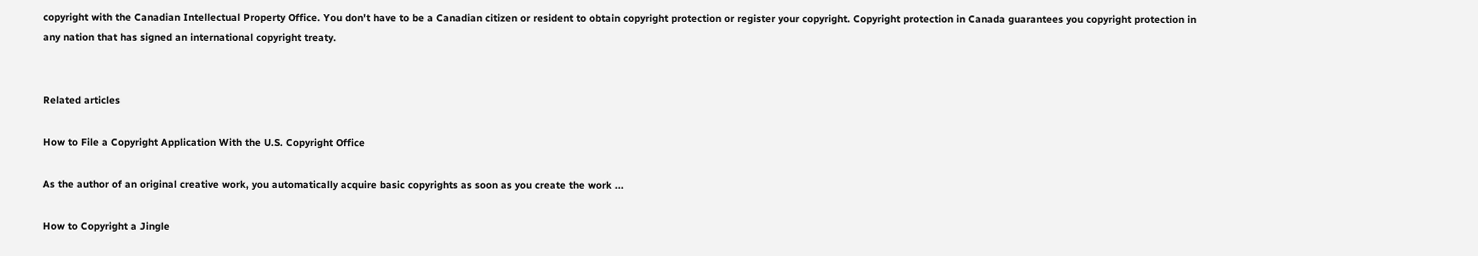copyright with the Canadian Intellectual Property Office. You don't have to be a Canadian citizen or resident to obtain copyright protection or register your copyright. Copyright protection in Canada guarantees you copyright protection in any nation that has signed an international copyright treaty.


Related articles

How to File a Copyright Application With the U.S. Copyright Office

As the author of an original creative work, you automatically acquire basic copyrights as soon as you create the work ...

How to Copyright a Jingle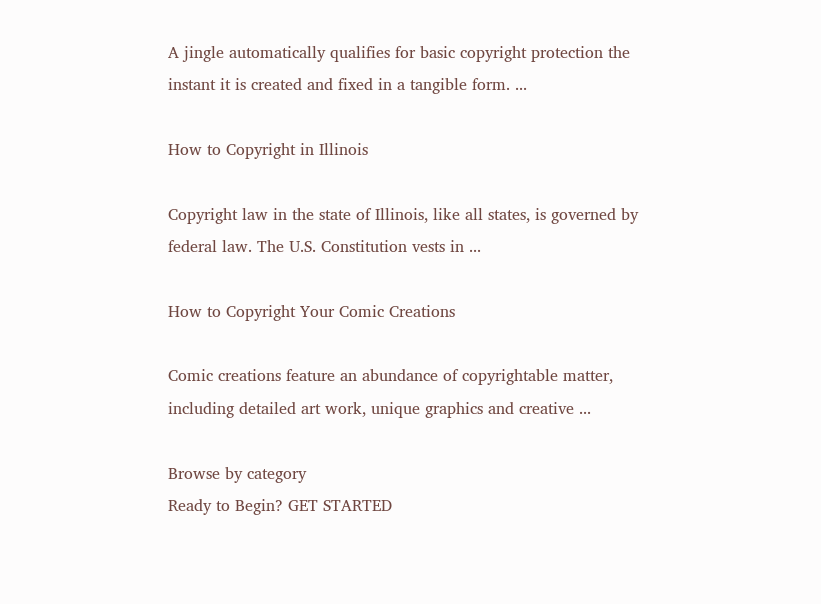A jingle automatically qualifies for basic copyright protection the instant it is created and fixed in a tangible form. ...

How to Copyright in Illinois

Copyright law in the state of Illinois, like all states, is governed by federal law. The U.S. Constitution vests in ...

How to Copyright Your Comic Creations

Comic creations feature an abundance of copyrightable matter, including detailed art work, unique graphics and creative ...

Browse by category
Ready to Begin? GET STARTED